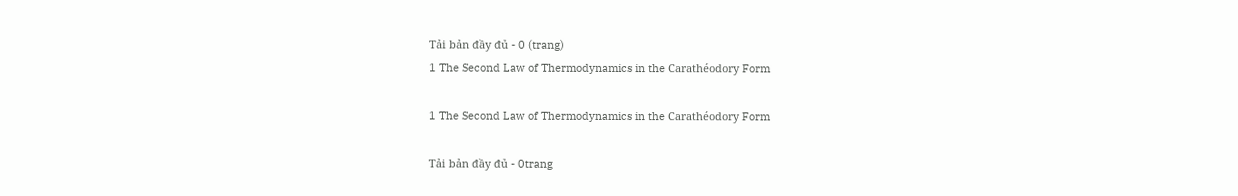Tải bản đầy đủ - 0 (trang)
1 The Second Law of Thermodynamics in the Carathéodory Form

1 The Second Law of Thermodynamics in the Carathéodory Form

Tải bản đầy đủ - 0trang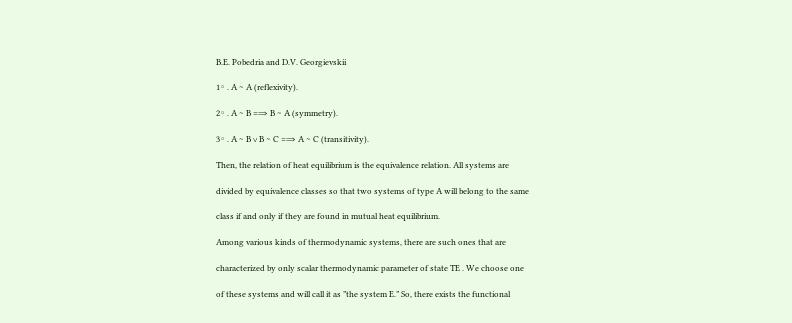B.E. Pobedria and D.V. Georgievskii

1◦ . A ∼ A (reflexivity).

2◦ . A ∼ B =⇒ B ∼ A (symmetry).

3◦ . A ∼ B ∨ B ∼ C =⇒ A ∼ C (transitivity).

Then, the relation of heat equilibrium is the equivalence relation. All systems are

divided by equivalence classes so that two systems of type A will belong to the same

class if and only if they are found in mutual heat equilibrium.

Among various kinds of thermodynamic systems, there are such ones that are

characterized by only scalar thermodynamic parameter of state TE . We choose one

of these systems and will call it as ”the system E.” So, there exists the functional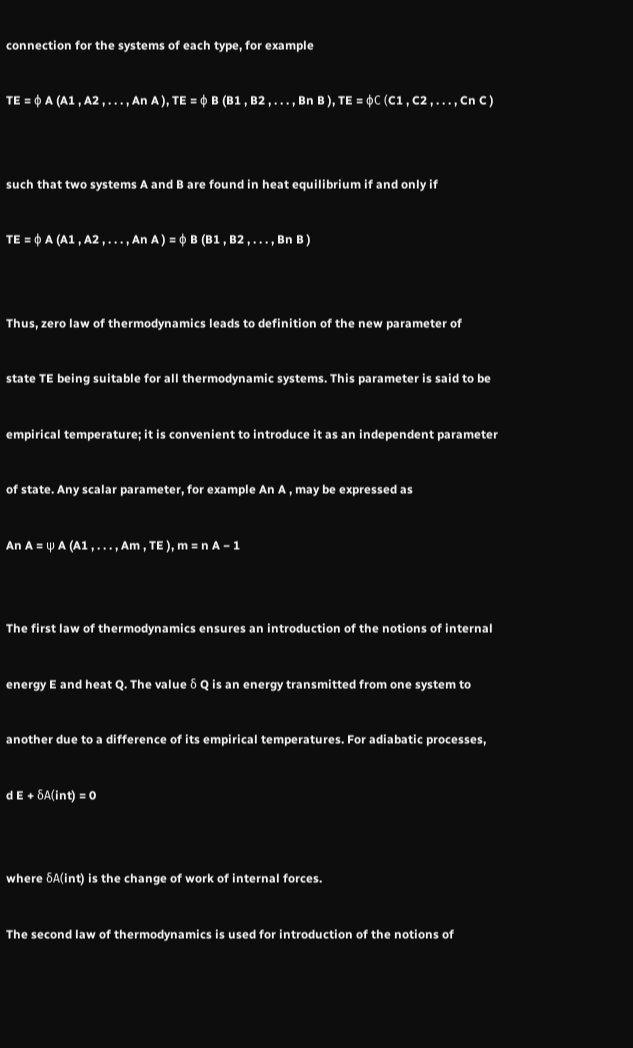connection for the systems of each type, for example

TE = ϕ A (A1 , A2 , . . . , An A ), TE = ϕ B (B1 , B2 , . . . , Bn B ), TE = ϕC (C1 , C2 , . . . , Cn C )


such that two systems A and B are found in heat equilibrium if and only if

TE = ϕ A (A1 , A2 , . . . , An A ) = ϕ B (B1 , B2 , . . . , Bn B )


Thus, zero law of thermodynamics leads to definition of the new parameter of

state TE being suitable for all thermodynamic systems. This parameter is said to be

empirical temperature; it is convenient to introduce it as an independent parameter

of state. Any scalar parameter, for example An A , may be expressed as

An A = ψ A (A1 , . . . , Am , TE ), m = n A − 1


The first law of thermodynamics ensures an introduction of the notions of internal

energy E and heat Q. The value δ Q is an energy transmitted from one system to

another due to a difference of its empirical temperatures. For adiabatic processes,

d E + δA(int) = 0


where δA(int) is the change of work of internal forces.

The second law of thermodynamics is used for introduction of the notions of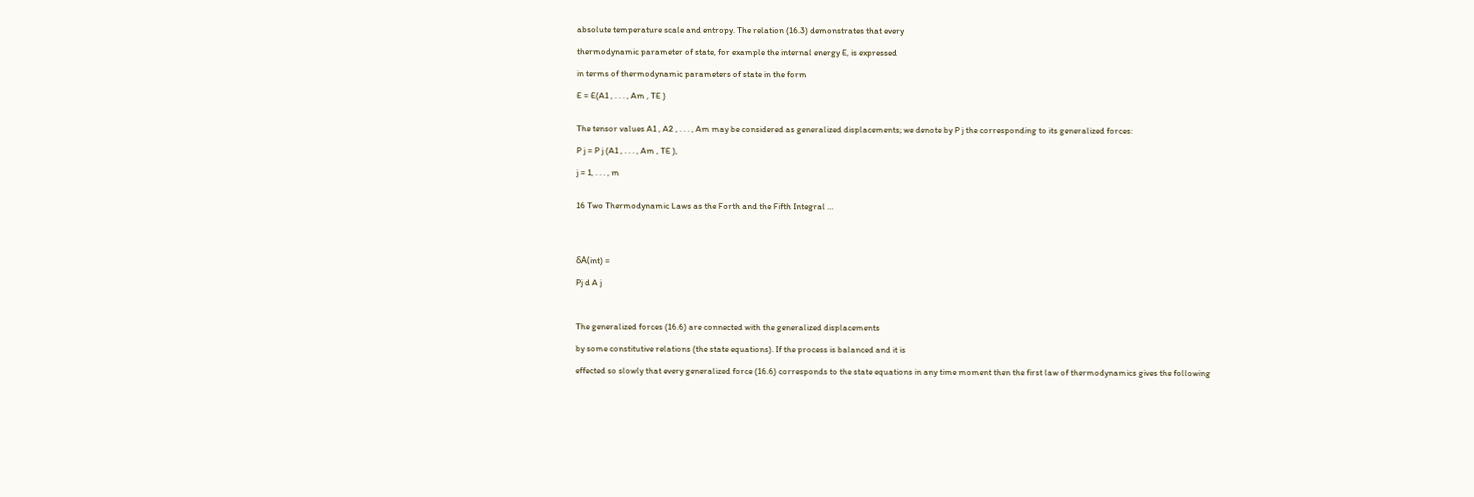absolute temperature scale and entropy. The relation (16.3) demonstrates that every

thermodynamic parameter of state, for example the internal energy E, is expressed

in terms of thermodynamic parameters of state in the form

E = E(A1 , . . . , Am , TE )


The tensor values A1 , A2 , . . . , Am may be considered as generalized displacements; we denote by P j the corresponding to its generalized forces:

P j = P j (A1 , . . . , Am , TE ),

j = 1, . . . , m


16 Two Thermodynamic Laws as the Forth and the Fifth Integral …




δA(int) =

Pj d A j



The generalized forces (16.6) are connected with the generalized displacements

by some constitutive relations (the state equations). If the process is balanced and it is

effected so slowly that every generalized force (16.6) corresponds to the state equations in any time moment then the first law of thermodynamics gives the following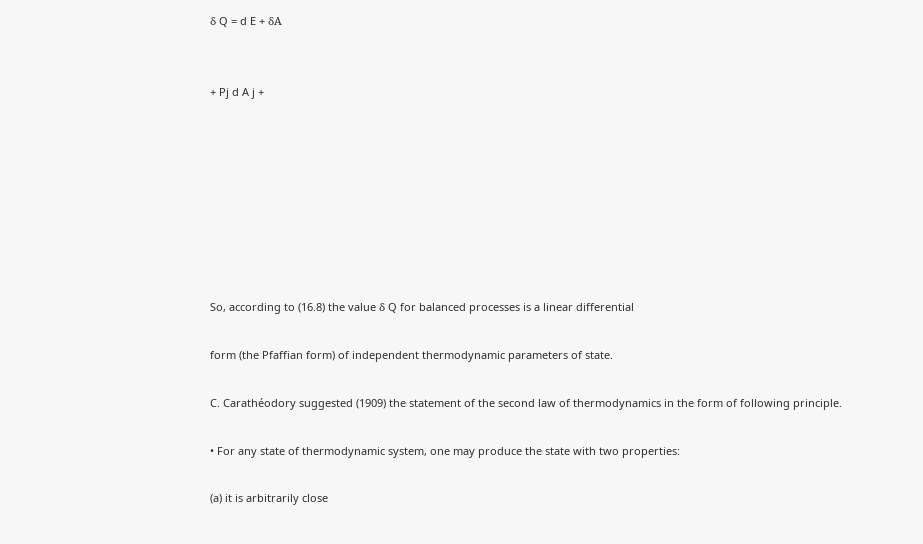δ Q = d E + δA


+ Pj d A j +








So, according to (16.8) the value δ Q for balanced processes is a linear differential

form (the Pfaffian form) of independent thermodynamic parameters of state.

C. Carathéodory suggested (1909) the statement of the second law of thermodynamics in the form of following principle.

• For any state of thermodynamic system, one may produce the state with two properties:

(a) it is arbitrarily close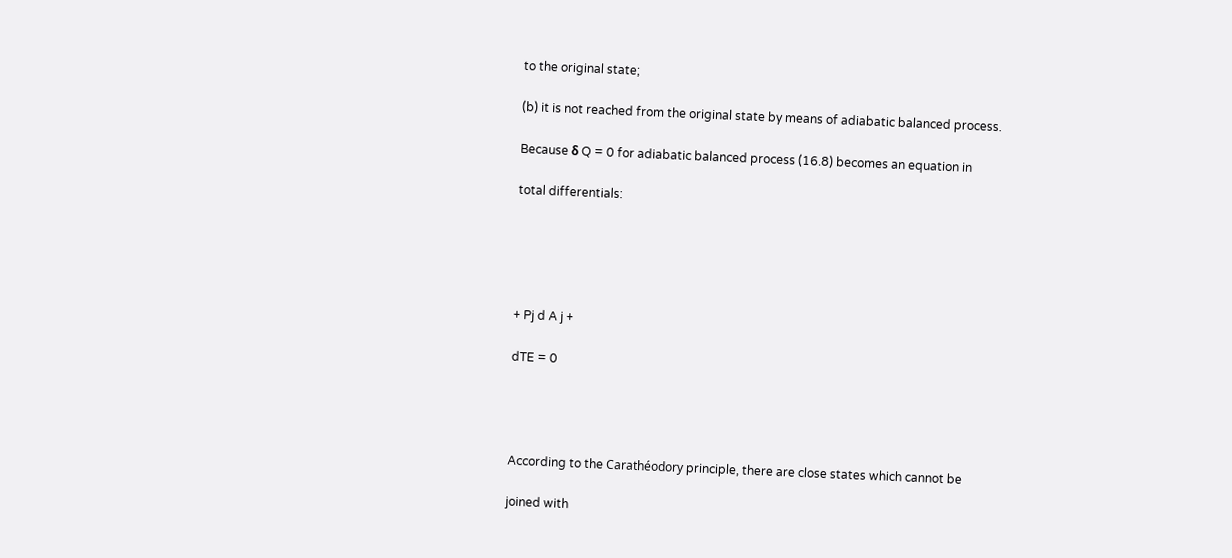to the original state;

(b) it is not reached from the original state by means of adiabatic balanced process.

Because δ Q = 0 for adiabatic balanced process (16.8) becomes an equation in

total differentials:





+ Pj d A j +

dTE = 0




According to the Carathéodory principle, there are close states which cannot be

joined with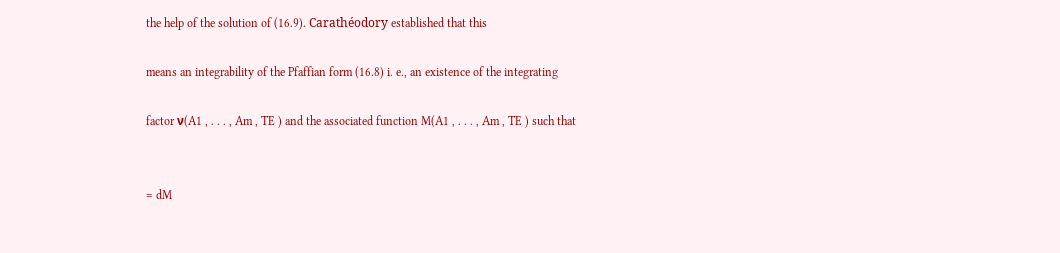the help of the solution of (16.9). Carathéodory established that this

means an integrability of the Pfaffian form (16.8) i. e., an existence of the integrating

factor ν(A1 , . . . , Am , TE ) and the associated function M(A1 , . . . , Am , TE ) such that


= dM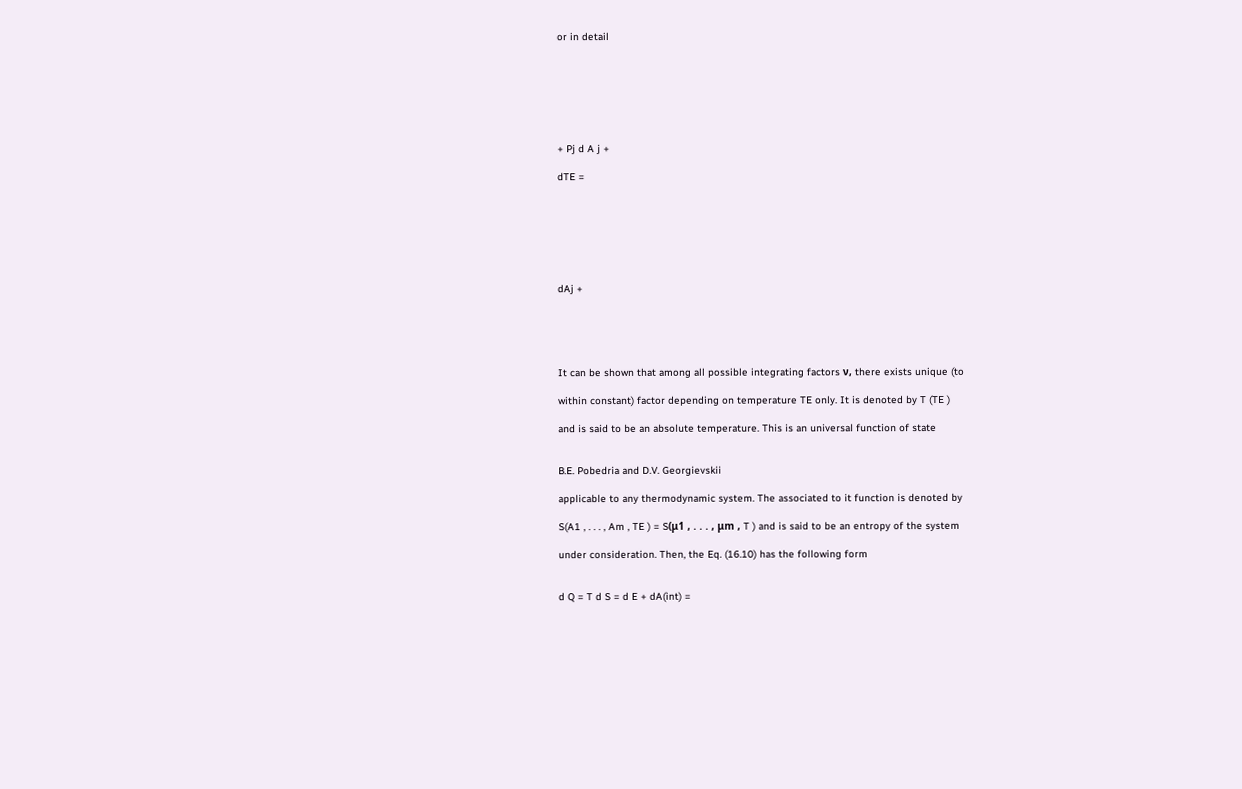or in detail







+ Pj d A j +

dTE =







dAj +





It can be shown that among all possible integrating factors ν, there exists unique (to

within constant) factor depending on temperature TE only. It is denoted by T (TE )

and is said to be an absolute temperature. This is an universal function of state


B.E. Pobedria and D.V. Georgievskii

applicable to any thermodynamic system. The associated to it function is denoted by

S(A1 , . . . , Am , TE ) = S(μ1 , . . . , μm , T ) and is said to be an entropy of the system

under consideration. Then, the Eq. (16.10) has the following form


d Q = T d S = d E + dA(int) =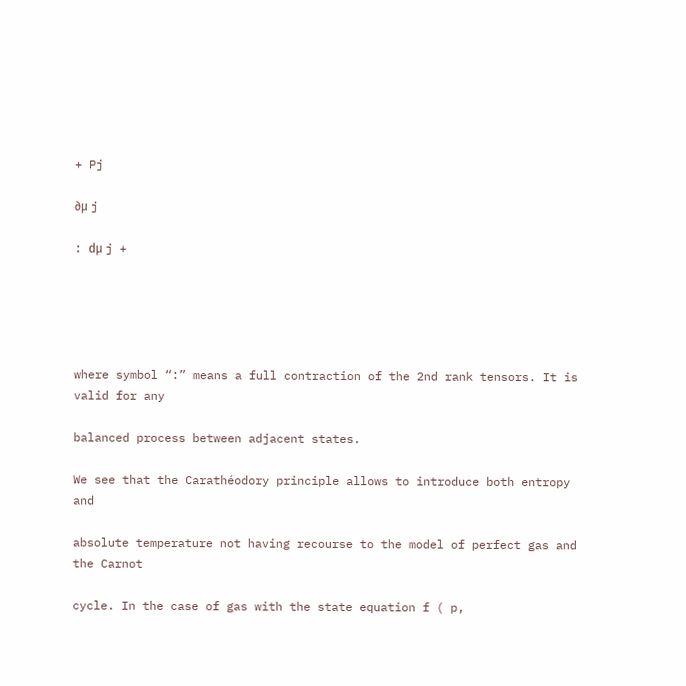+ Pj

∂μ j

: dμ j +





where symbol “:” means a full contraction of the 2nd rank tensors. It is valid for any

balanced process between adjacent states.

We see that the Carathéodory principle allows to introduce both entropy and

absolute temperature not having recourse to the model of perfect gas and the Carnot

cycle. In the case of gas with the state equation f ( p,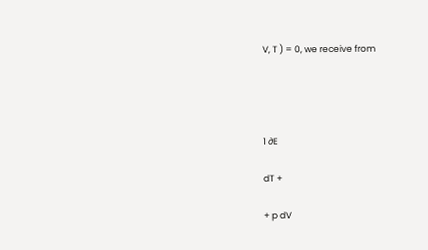V, T ) = 0, we receive from




1 ∂E

dT +

+ p dV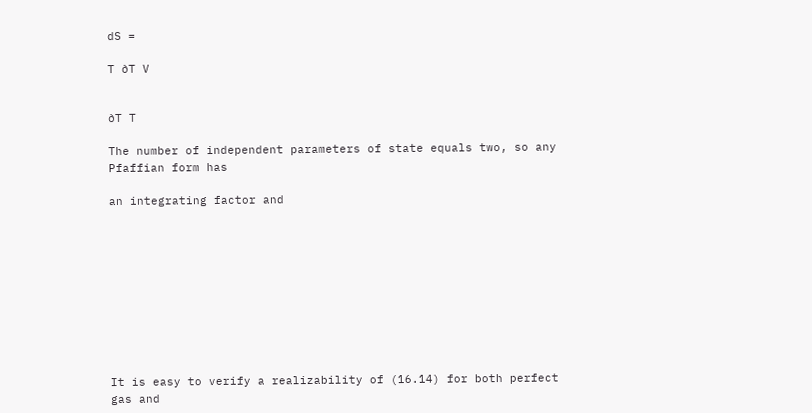dS =

T ∂T V


∂T T

The number of independent parameters of state equals two, so any Pfaffian form has

an integrating factor and










It is easy to verify a realizability of (16.14) for both perfect gas and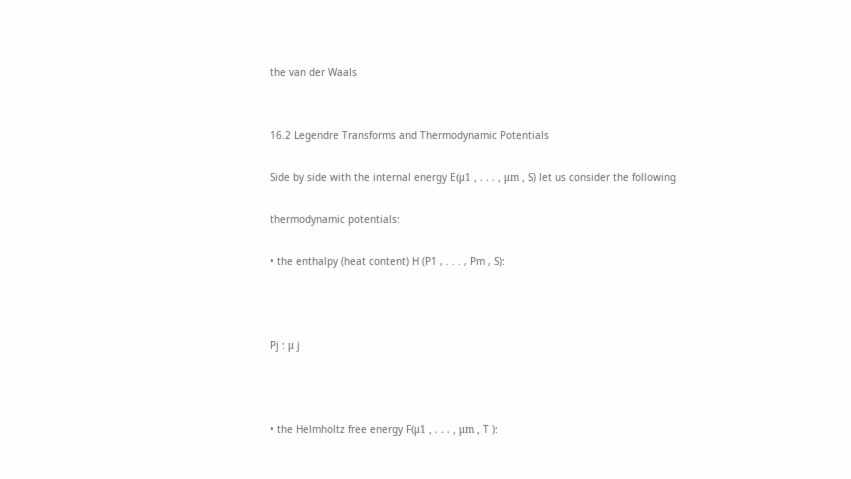the van der Waals


16.2 Legendre Transforms and Thermodynamic Potentials

Side by side with the internal energy E(μ1 , . . . , μm , S) let us consider the following

thermodynamic potentials:

• the enthalpy (heat content) H (P1 , . . . , Pm , S):



Pj : μ j



• the Helmholtz free energy F(μ1 , . . . , μm , T ):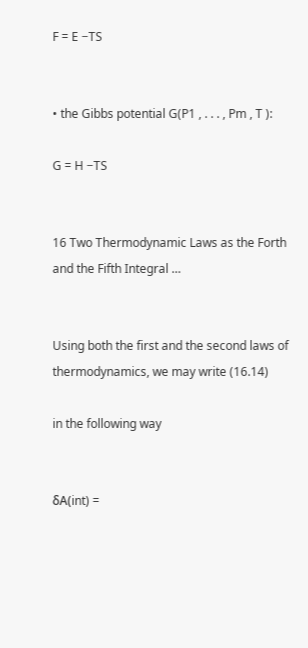F = E −TS


• the Gibbs potential G(P1 , . . . , Pm , T ):

G = H −TS


16 Two Thermodynamic Laws as the Forth and the Fifth Integral …


Using both the first and the second laws of thermodynamics, we may write (16.14)

in the following way


δA(int) =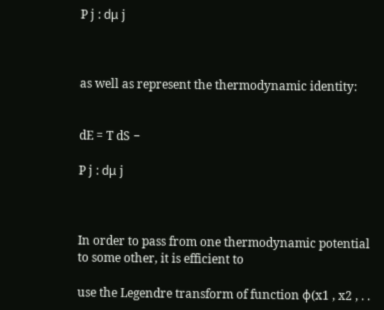P j : dμ j



as well as represent the thermodynamic identity:


dE = T dS −

P j : dμ j



In order to pass from one thermodynamic potential to some other, it is efficient to

use the Legendre transform of function ϕ(x1 , x2 , . .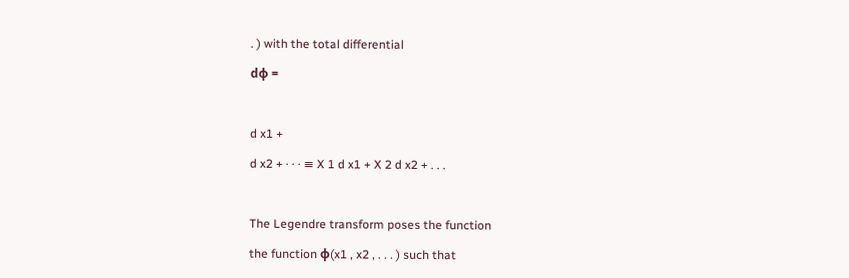. ) with the total differential

dϕ =



d x1 +

d x2 + · · · ≡ X 1 d x1 + X 2 d x2 + . . .



The Legendre transform poses the function

the function ϕ(x1 , x2 , . . . ) such that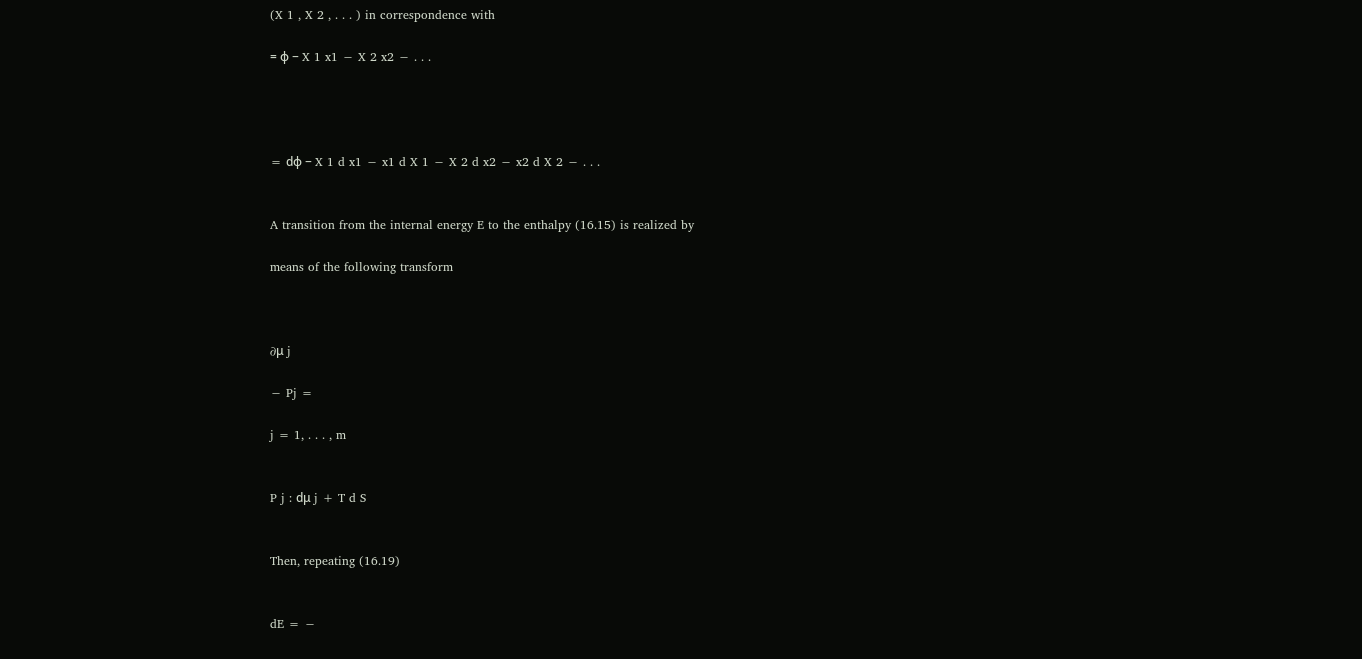(X 1 , X 2 , . . . ) in correspondence with

= ϕ − X 1 x1 − X 2 x2 − . . .




= dϕ − X 1 d x1 − x1 d X 1 − X 2 d x2 − x2 d X 2 − . . .


A transition from the internal energy E to the enthalpy (16.15) is realized by

means of the following transform



∂μ j

− Pj =

j = 1, . . . , m


P j : dμ j + T d S


Then, repeating (16.19)


dE = −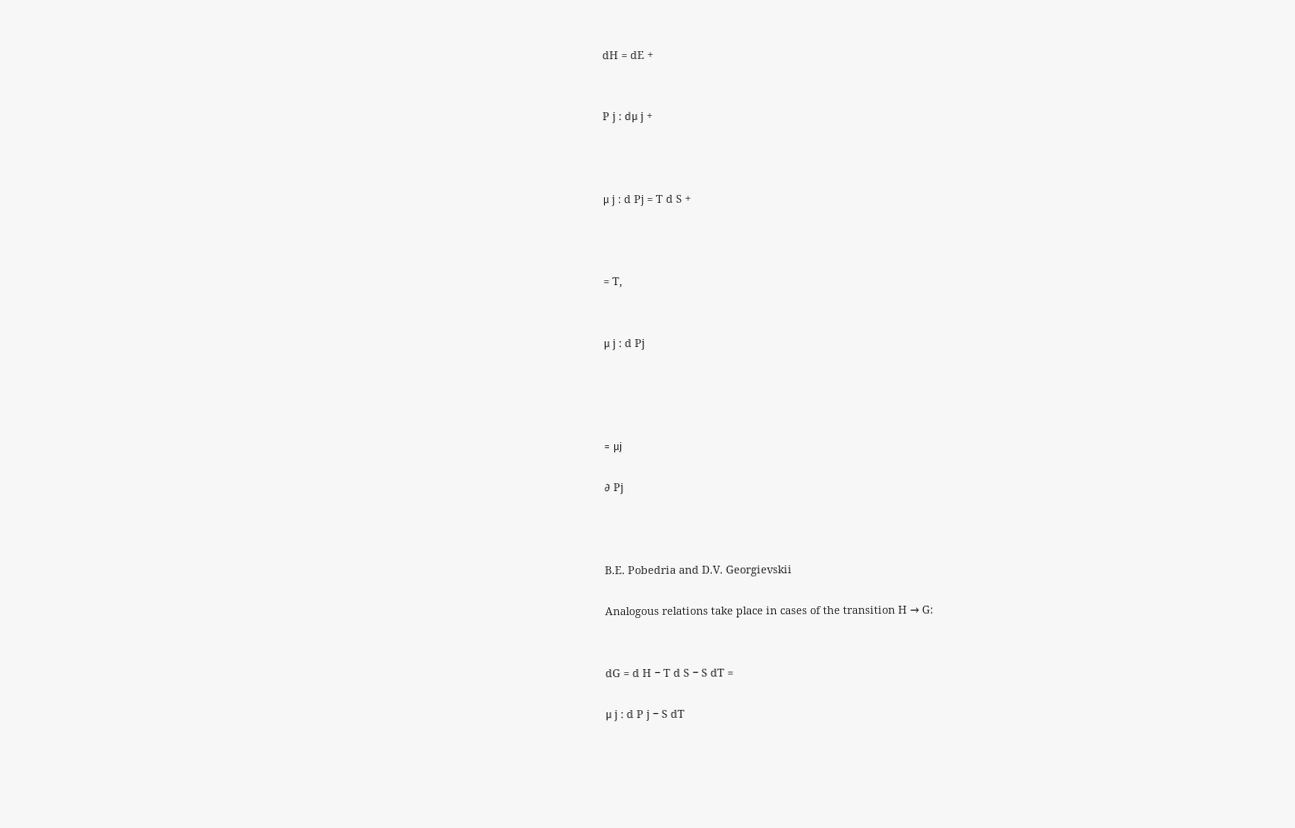dH = dE +


P j : dμ j +



μ j : d Pj = T d S +



= T,


μ j : d Pj




= μj

∂ Pj



B.E. Pobedria and D.V. Georgievskii

Analogous relations take place in cases of the transition H → G:


dG = d H − T d S − S dT =

μ j : d P j − S dT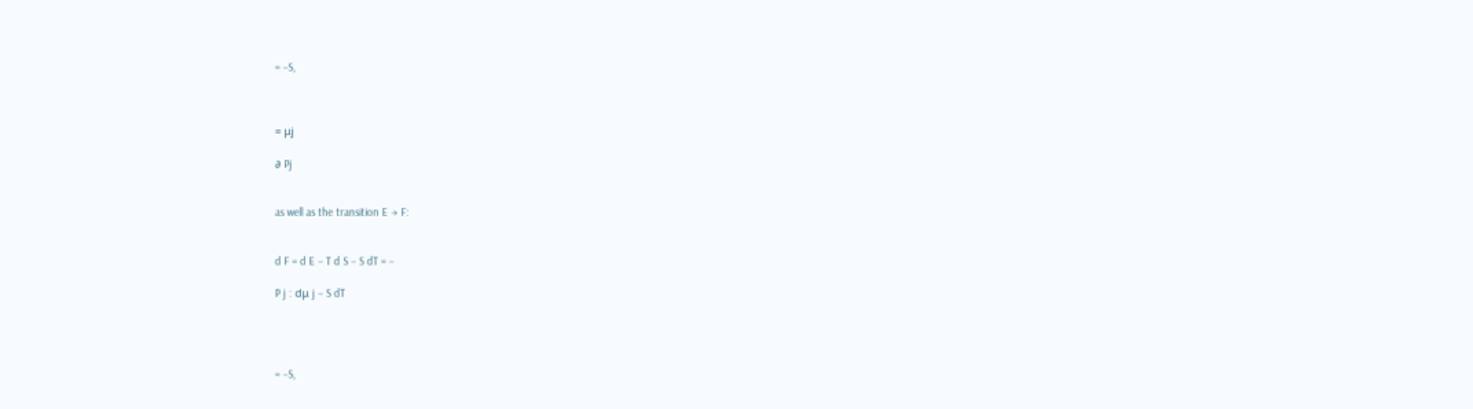= −S,



= μj

∂ Pj


as well as the transition E → F:


d F = d E − T d S − S dT = −

P j : dμ j − S dT




= −S,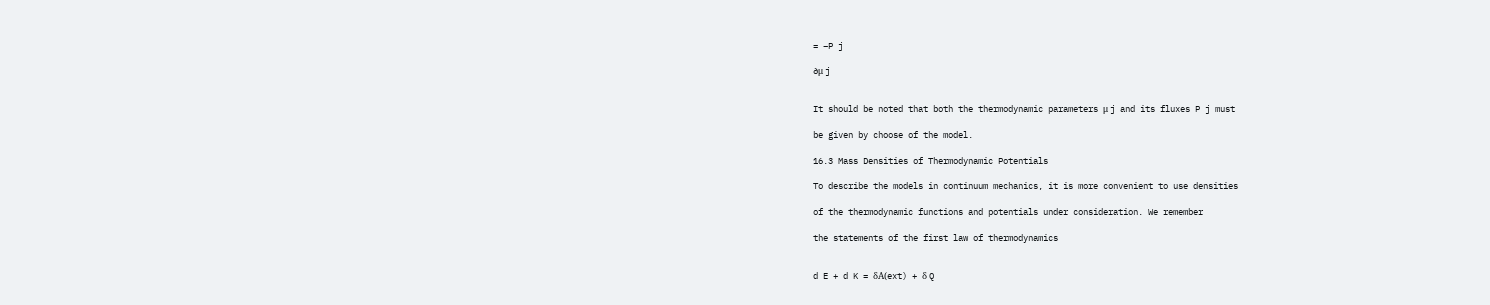= −P j

∂μ j


It should be noted that both the thermodynamic parameters μ j and its fluxes P j must

be given by choose of the model.

16.3 Mass Densities of Thermodynamic Potentials

To describe the models in continuum mechanics, it is more convenient to use densities

of the thermodynamic functions and potentials under consideration. We remember

the statements of the first law of thermodynamics


d E + d K = δA(ext) + δ Q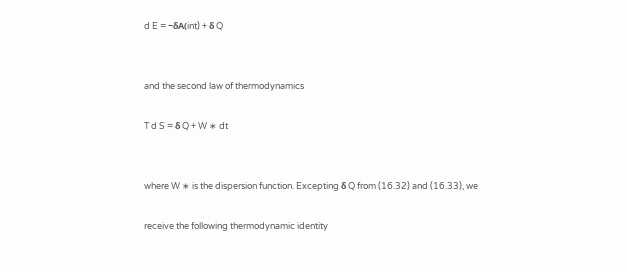d E = −δA(int) + δ Q


and the second law of thermodynamics

T d S = δ Q + W ∗ dt


where W ∗ is the dispersion function. Excepting δ Q from (16.32) and (16.33), we

receive the following thermodynamic identity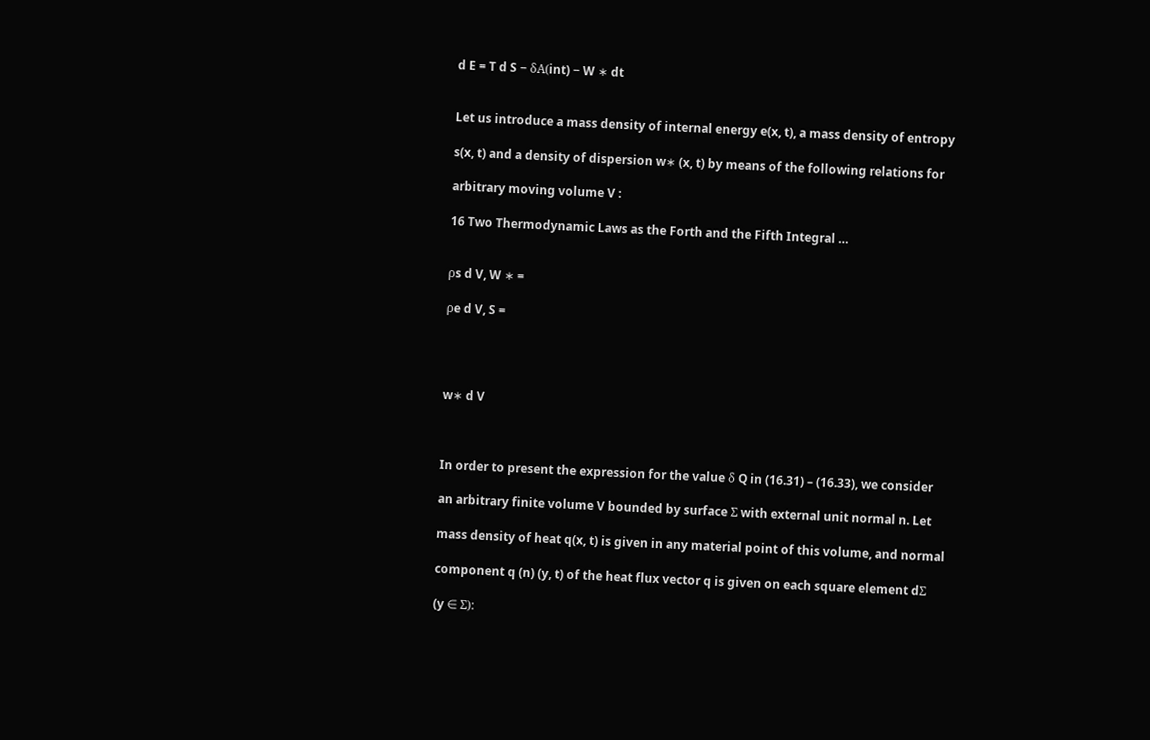d E = T d S − δA(int) − W ∗ dt


Let us introduce a mass density of internal energy e(x, t), a mass density of entropy

s(x, t) and a density of dispersion w∗ (x, t) by means of the following relations for

arbitrary moving volume V :

16 Two Thermodynamic Laws as the Forth and the Fifth Integral …


ρs d V, W ∗ =

ρe d V, S =




w∗ d V



In order to present the expression for the value δ Q in (16.31) – (16.33), we consider

an arbitrary finite volume V bounded by surface Σ with external unit normal n. Let

mass density of heat q(x, t) is given in any material point of this volume, and normal

component q (n) (y, t) of the heat flux vector q is given on each square element dΣ

(y ∈ Σ):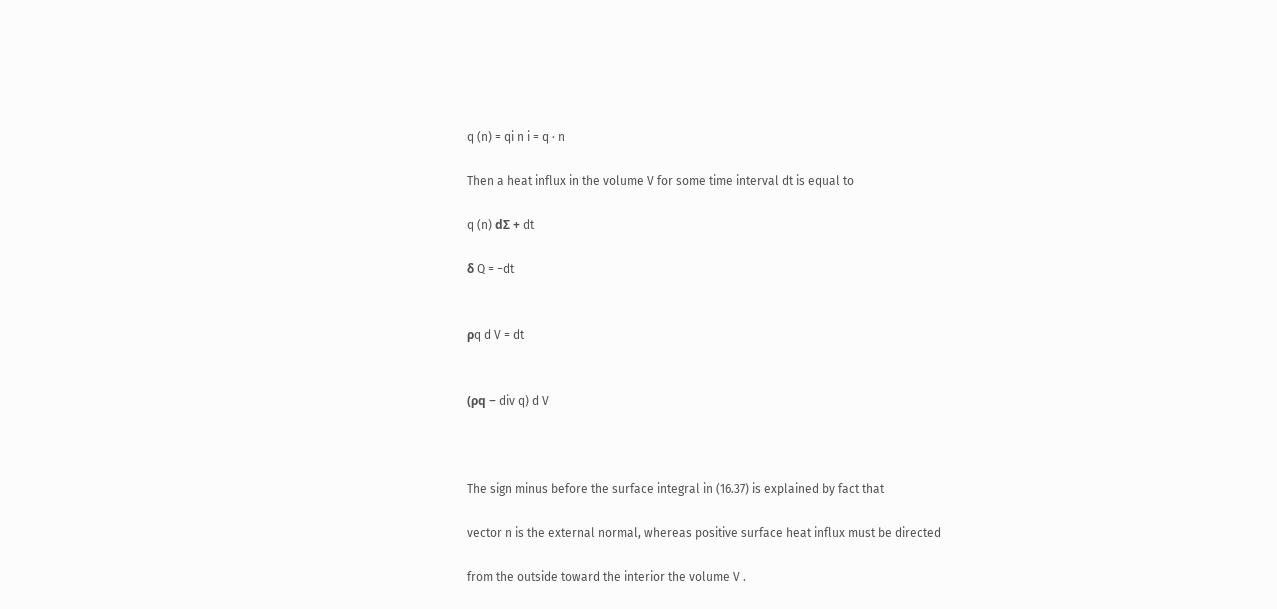q (n) = qi n i = q · n

Then a heat influx in the volume V for some time interval dt is equal to

q (n) dΣ + dt

δ Q = −dt


ρq d V = dt


(ρq − div q) d V



The sign minus before the surface integral in (16.37) is explained by fact that

vector n is the external normal, whereas positive surface heat influx must be directed

from the outside toward the interior the volume V .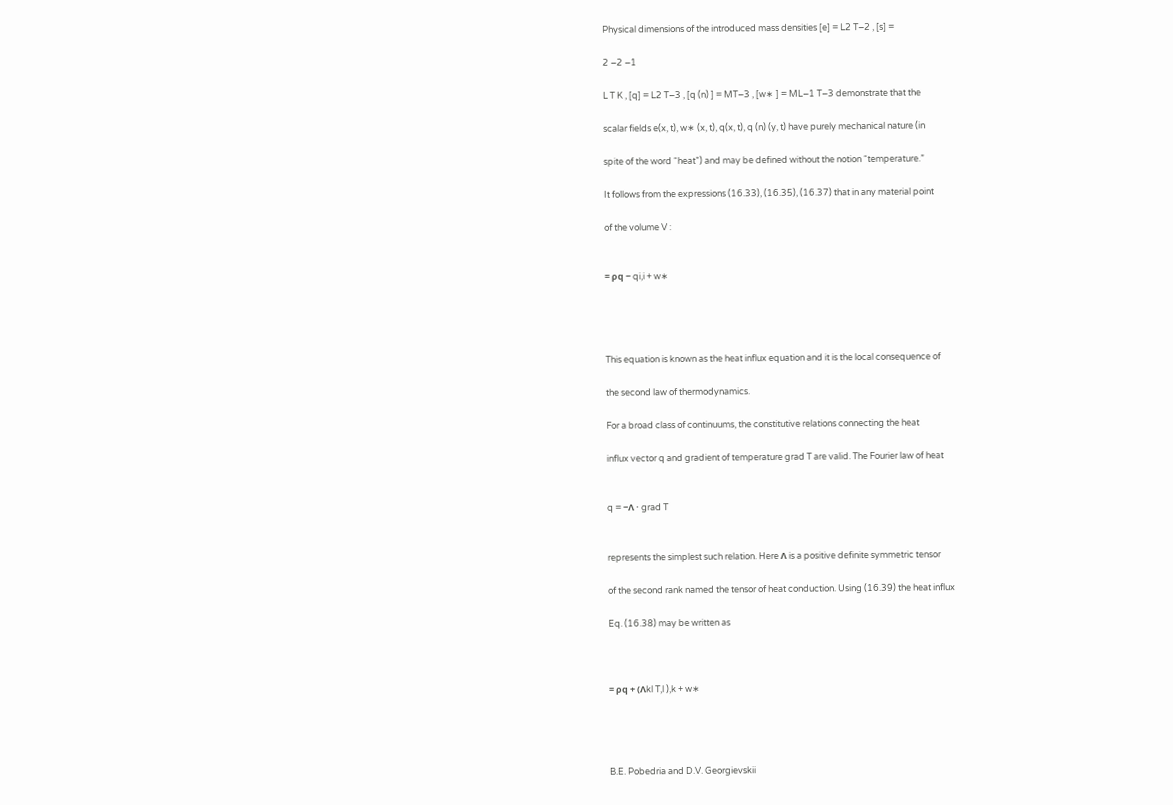Physical dimensions of the introduced mass densities [e] = L2 T−2 , [s] =

2 −2 −1

L T K , [q] = L2 T−3 , [q (n) ] = MT−3 , [w∗ ] = ML−1 T−3 demonstrate that the

scalar fields e(x, t), w∗ (x, t), q(x, t), q (n) (y, t) have purely mechanical nature (in

spite of the word “heat”) and may be defined without the notion “temperature.”

It follows from the expressions (16.33), (16.35), (16.37) that in any material point

of the volume V :


= ρq − qi,i + w∗




This equation is known as the heat influx equation and it is the local consequence of

the second law of thermodynamics.

For a broad class of continuums, the constitutive relations connecting the heat

influx vector q and gradient of temperature grad T are valid. The Fourier law of heat


q = −Λ · grad T


represents the simplest such relation. Here Λ is a positive definite symmetric tensor

of the second rank named the tensor of heat conduction. Using (16.39) the heat influx

Eq. (16.38) may be written as



= ρq + (Λkl T,l ),k + w∗




B.E. Pobedria and D.V. Georgievskii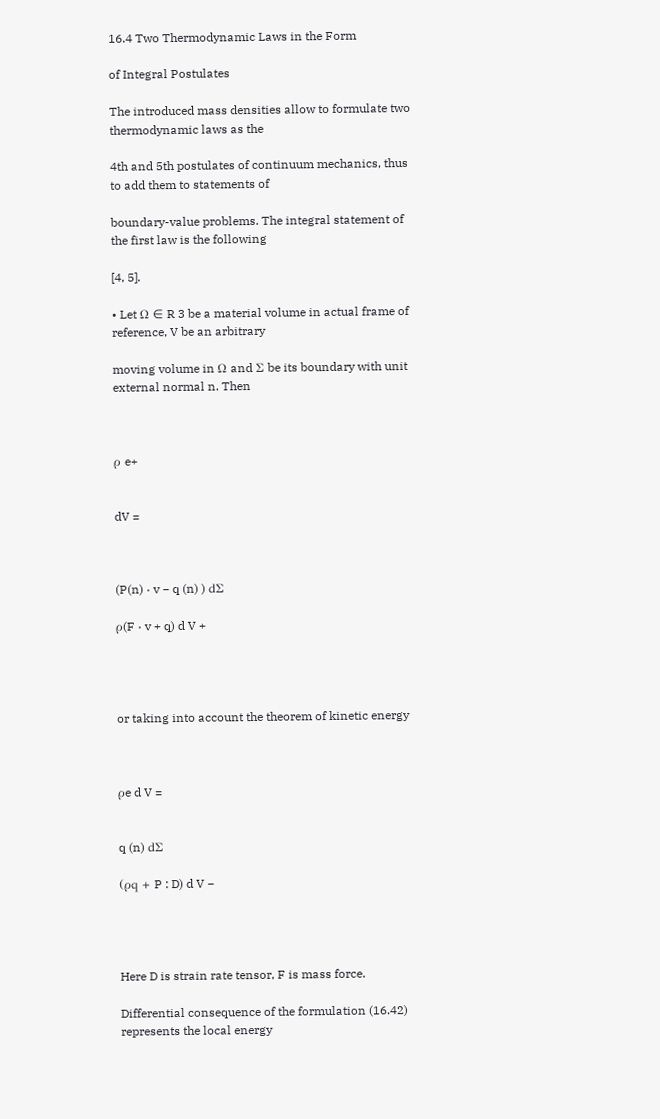16.4 Two Thermodynamic Laws in the Form

of Integral Postulates

The introduced mass densities allow to formulate two thermodynamic laws as the

4th and 5th postulates of continuum mechanics, thus to add them to statements of

boundary-value problems. The integral statement of the first law is the following

[4, 5].

• Let Ω ∈ R 3 be a material volume in actual frame of reference, V be an arbitrary

moving volume in Ω and Σ be its boundary with unit external normal n. Then



ρ e+


dV =



(P(n) · v − q (n) ) dΣ

ρ(F · v + q) d V +




or taking into account the theorem of kinetic energy



ρe d V =


q (n) dΣ

(ρq + P : D) d V −




Here D is strain rate tensor, F is mass force.

Differential consequence of the formulation (16.42) represents the local energy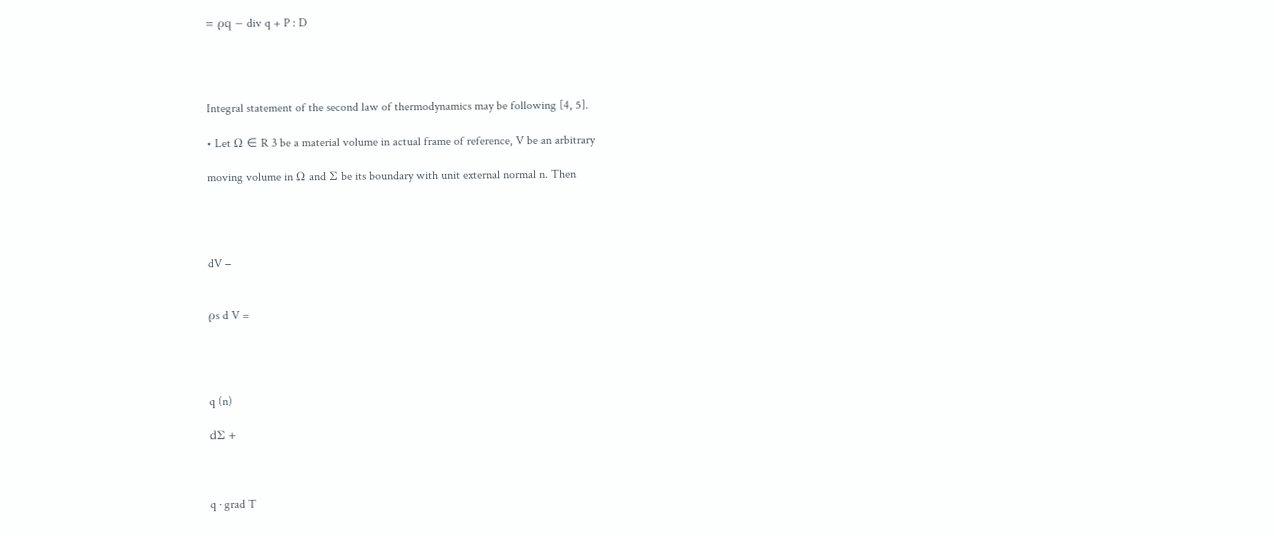= ρq − div q + P : D




Integral statement of the second law of thermodynamics may be following [4, 5].

• Let Ω ∈ R 3 be a material volume in actual frame of reference, V be an arbitrary

moving volume in Ω and Σ be its boundary with unit external normal n. Then




dV −


ρs d V =




q (n)

dΣ +



q · grad T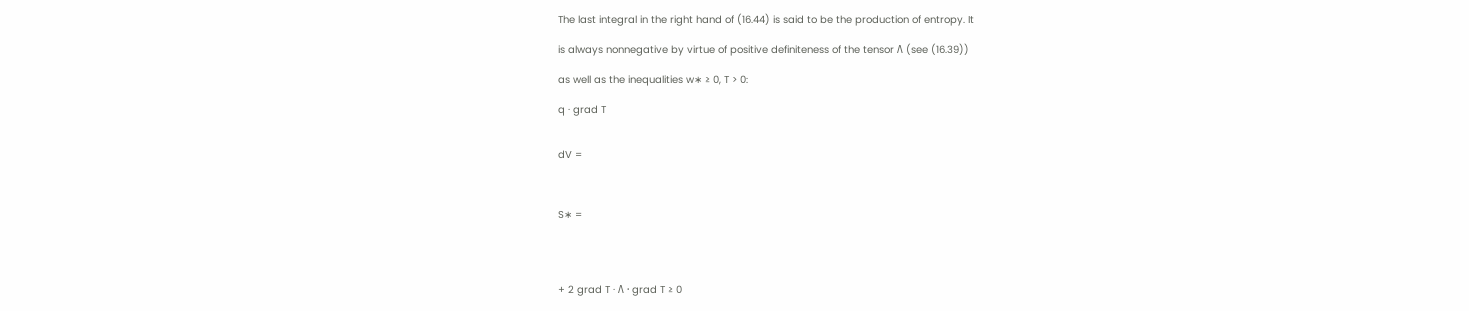The last integral in the right hand of (16.44) is said to be the production of entropy. It

is always nonnegative by virtue of positive definiteness of the tensor Λ (see (16.39))

as well as the inequalities w∗ ≥ 0, T > 0:

q · grad T


dV =



S∗ =




+ 2 grad T · Λ · grad T ≥ 0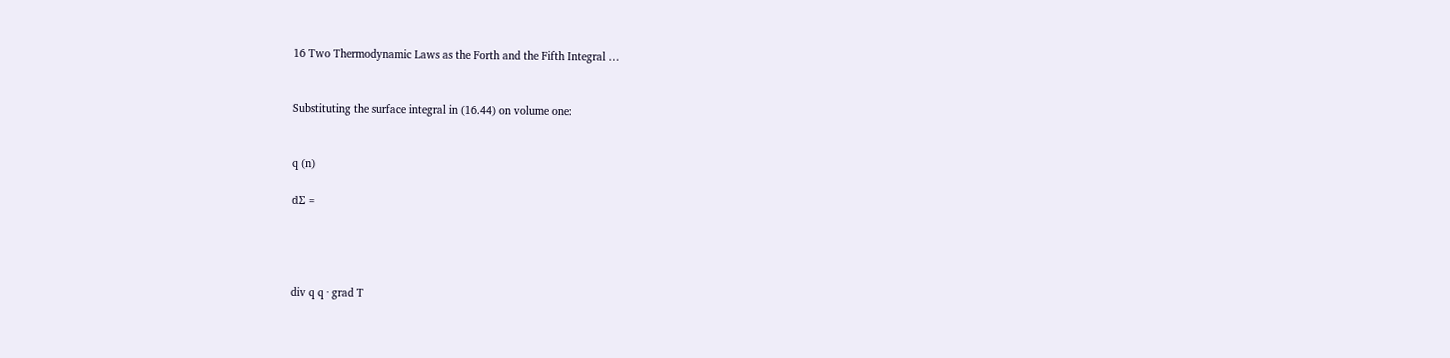16 Two Thermodynamic Laws as the Forth and the Fifth Integral …


Substituting the surface integral in (16.44) on volume one:


q (n)

dΣ =




div q q · grad T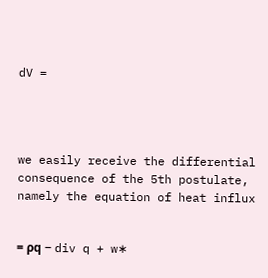dV =




we easily receive the differential consequence of the 5th postulate, namely the equation of heat influx


= ρq − div q + w∗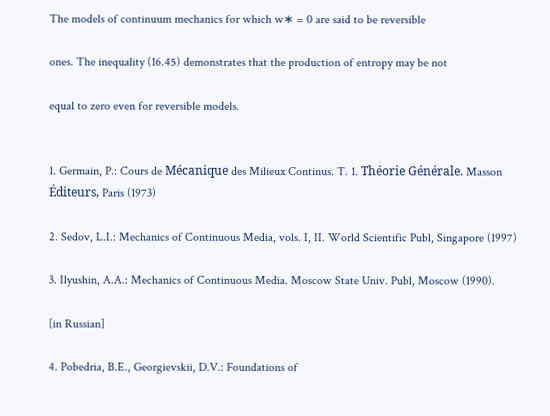The models of continuum mechanics for which w∗ = 0 are said to be reversible

ones. The inequality (16.45) demonstrates that the production of entropy may be not

equal to zero even for reversible models.


1. Germain, P.: Cours de Mécanique des Milieux Continus. T. 1. Théorie Générale. Masson Éditeurs, Paris (1973)

2. Sedov, L.I.: Mechanics of Continuous Media, vols. I, II. World Scientific Publ, Singapore (1997)

3. Ilyushin, A.A.: Mechanics of Continuous Media. Moscow State Univ. Publ, Moscow (1990).

[in Russian]

4. Pobedria, B.E., Georgievskii, D.V.: Foundations of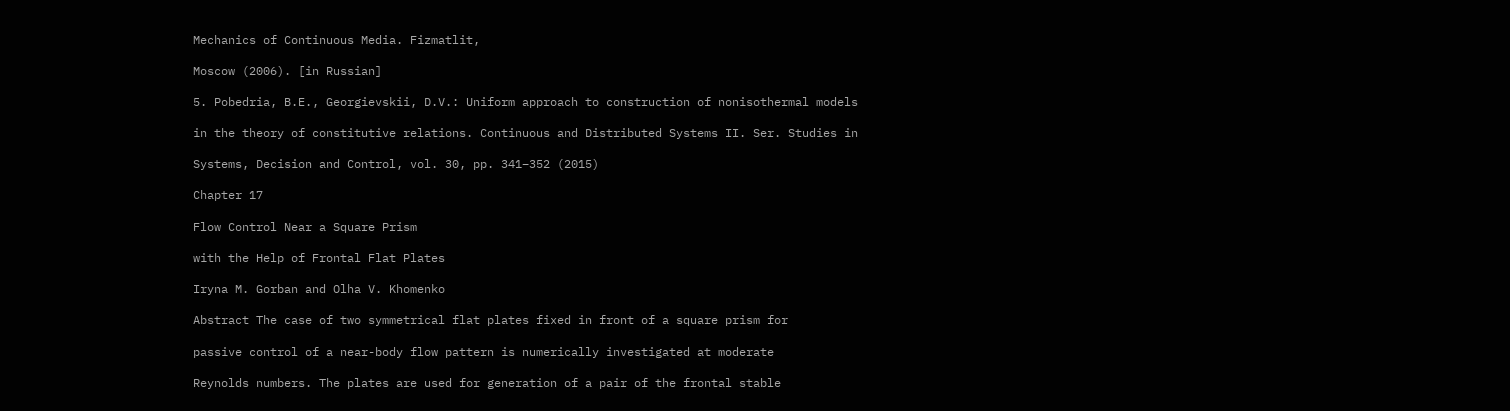Mechanics of Continuous Media. Fizmatlit,

Moscow (2006). [in Russian]

5. Pobedria, B.E., Georgievskii, D.V.: Uniform approach to construction of nonisothermal models

in the theory of constitutive relations. Continuous and Distributed Systems II. Ser. Studies in

Systems, Decision and Control, vol. 30, pp. 341–352 (2015)

Chapter 17

Flow Control Near a Square Prism

with the Help of Frontal Flat Plates

Iryna M. Gorban and Olha V. Khomenko

Abstract The case of two symmetrical flat plates fixed in front of a square prism for

passive control of a near-body flow pattern is numerically investigated at moderate

Reynolds numbers. The plates are used for generation of a pair of the frontal stable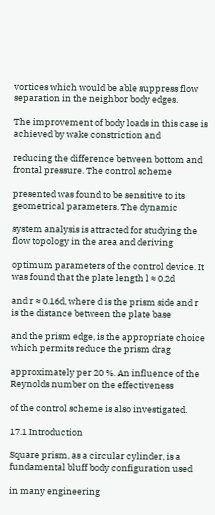vortices which would be able suppress flow separation in the neighbor body edges.

The improvement of body loads in this case is achieved by wake constriction and

reducing the difference between bottom and frontal pressure. The control scheme

presented was found to be sensitive to its geometrical parameters. The dynamic

system analysis is attracted for studying the flow topology in the area and deriving

optimum parameters of the control device. It was found that the plate length l ≈ 0.2d

and r ≈ 0.16d, where d is the prism side and r is the distance between the plate base

and the prism edge, is the appropriate choice which permits reduce the prism drag

approximately per 20 %. An influence of the Reynolds number on the effectiveness

of the control scheme is also investigated.

17.1 Introduction

Square prism, as a circular cylinder, is a fundamental bluff body configuration used

in many engineering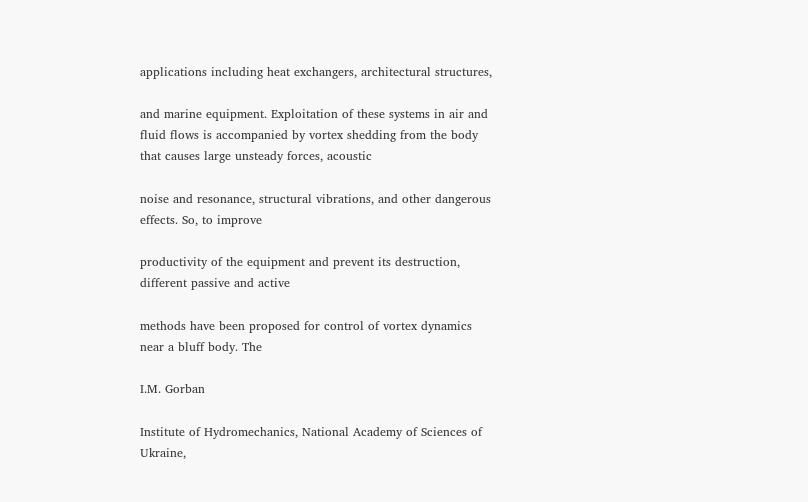applications including heat exchangers, architectural structures,

and marine equipment. Exploitation of these systems in air and fluid flows is accompanied by vortex shedding from the body that causes large unsteady forces, acoustic

noise and resonance, structural vibrations, and other dangerous effects. So, to improve

productivity of the equipment and prevent its destruction, different passive and active

methods have been proposed for control of vortex dynamics near a bluff body. The

I.M. Gorban

Institute of Hydromechanics, National Academy of Sciences of Ukraine,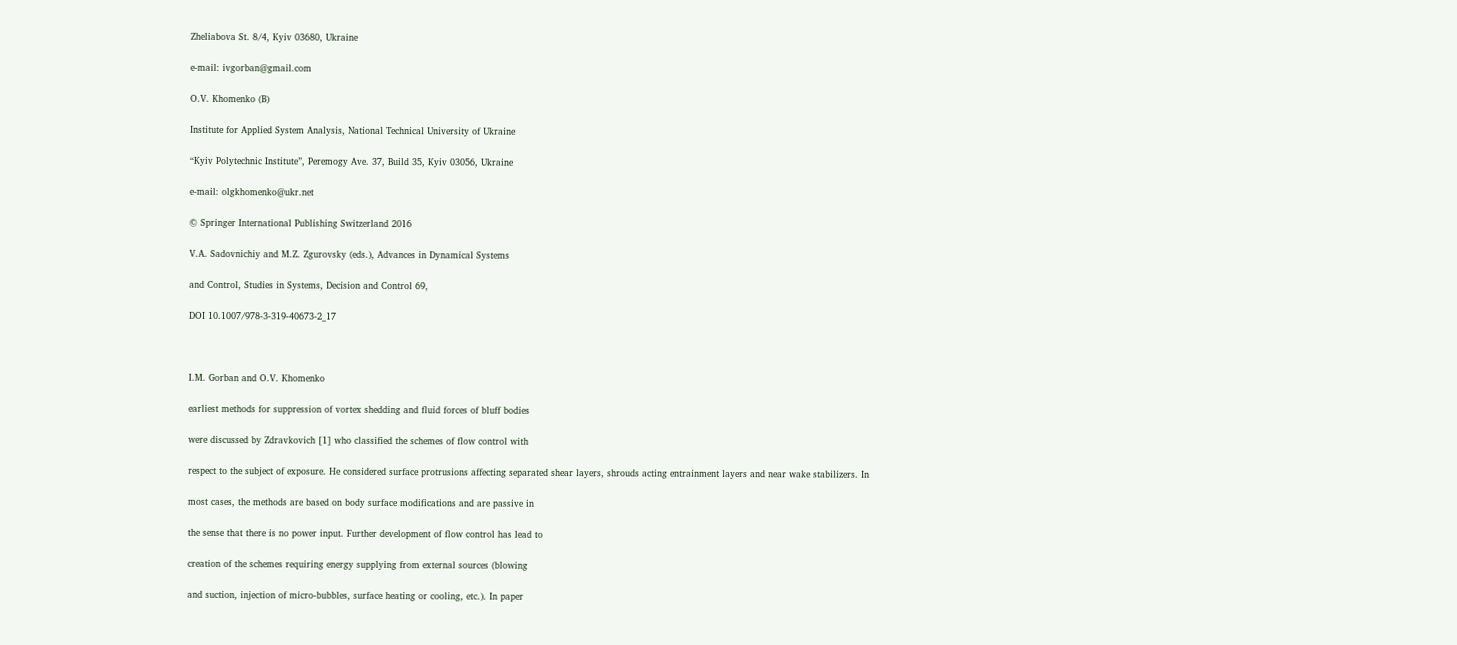Zheliabova St. 8/4, Kyiv 03680, Ukraine

e-mail: ivgorban@gmail.com

O.V. Khomenko (B)

Institute for Applied System Analysis, National Technical University of Ukraine

“Kyiv Polytechnic Institute”, Peremogy Ave. 37, Build 35, Kyiv 03056, Ukraine

e-mail: olgkhomenko@ukr.net

© Springer International Publishing Switzerland 2016

V.A. Sadovnichiy and M.Z. Zgurovsky (eds.), Advances in Dynamical Systems

and Control, Studies in Systems, Decision and Control 69,

DOI 10.1007/978-3-319-40673-2_17



I.M. Gorban and O.V. Khomenko

earliest methods for suppression of vortex shedding and fluid forces of bluff bodies

were discussed by Zdravkovich [1] who classified the schemes of flow control with

respect to the subject of exposure. He considered surface protrusions affecting separated shear layers, shrouds acting entrainment layers and near wake stabilizers. In

most cases, the methods are based on body surface modifications and are passive in

the sense that there is no power input. Further development of flow control has lead to

creation of the schemes requiring energy supplying from external sources (blowing

and suction, injection of micro-bubbles, surface heating or cooling, etc.). In paper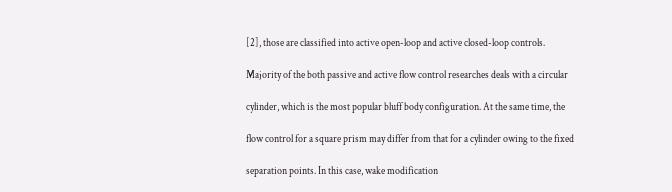[2], those are classified into active open-loop and active closed-loop controls.

Majority of the both passive and active flow control researches deals with a circular

cylinder, which is the most popular bluff body configuration. At the same time, the

flow control for a square prism may differ from that for a cylinder owing to the fixed

separation points. In this case, wake modification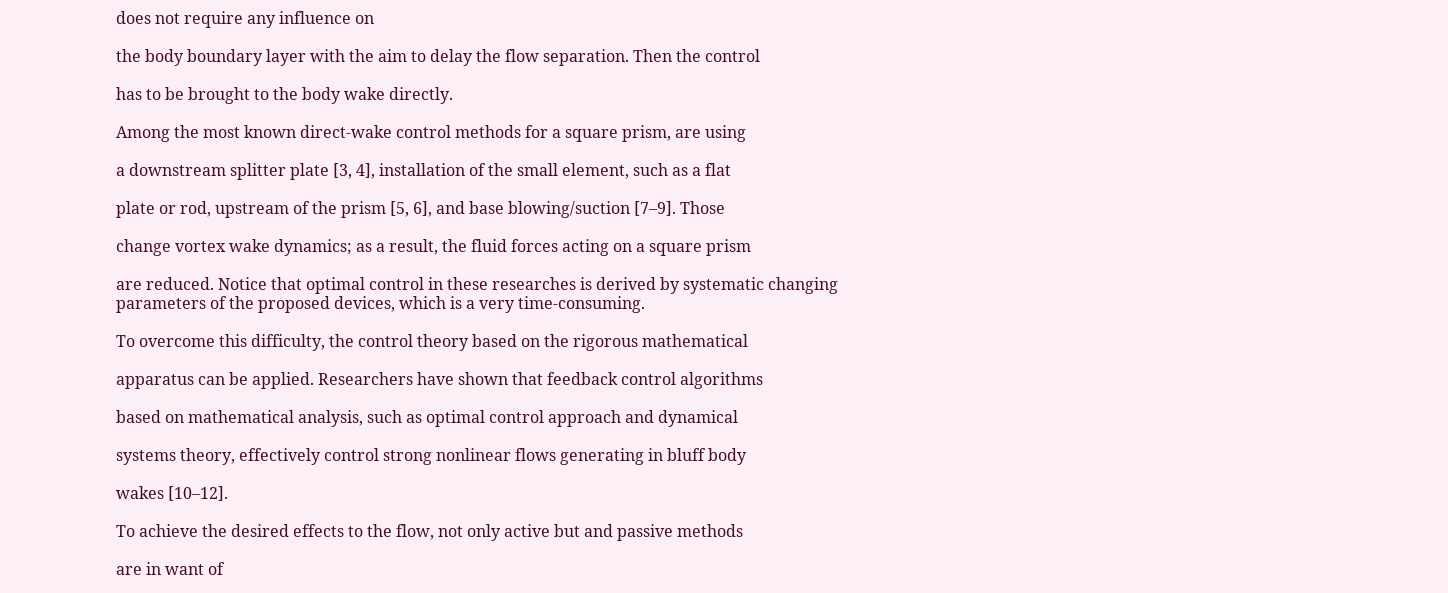does not require any influence on

the body boundary layer with the aim to delay the flow separation. Then the control

has to be brought to the body wake directly.

Among the most known direct-wake control methods for a square prism, are using

a downstream splitter plate [3, 4], installation of the small element, such as a flat

plate or rod, upstream of the prism [5, 6], and base blowing/suction [7–9]. Those

change vortex wake dynamics; as a result, the fluid forces acting on a square prism

are reduced. Notice that optimal control in these researches is derived by systematic changing parameters of the proposed devices, which is a very time-consuming.

To overcome this difficulty, the control theory based on the rigorous mathematical

apparatus can be applied. Researchers have shown that feedback control algorithms

based on mathematical analysis, such as optimal control approach and dynamical

systems theory, effectively control strong nonlinear flows generating in bluff body

wakes [10–12].

To achieve the desired effects to the flow, not only active but and passive methods

are in want of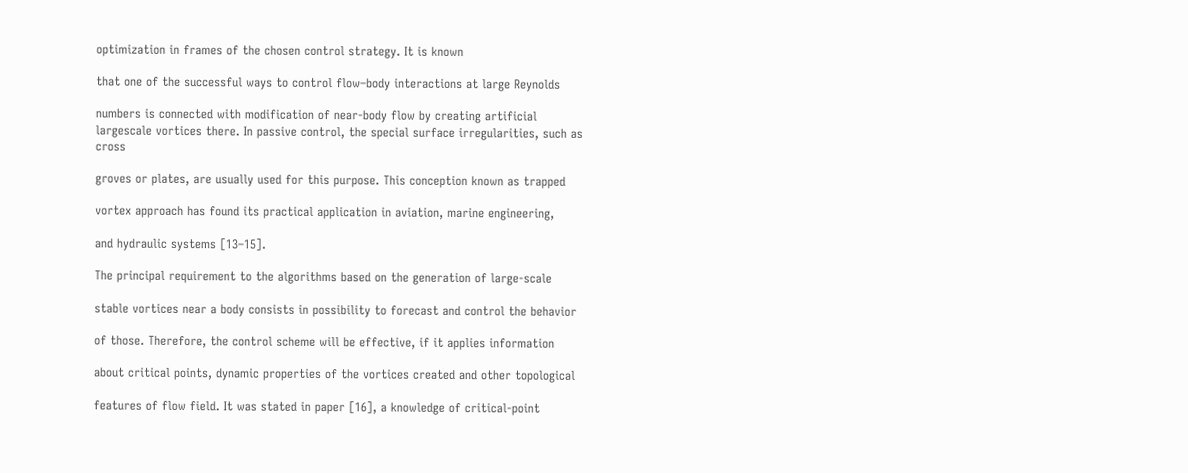optimization in frames of the chosen control strategy. It is known

that one of the successful ways to control flow–body interactions at large Reynolds

numbers is connected with modification of near-body flow by creating artificial largescale vortices there. In passive control, the special surface irregularities, such as cross

groves or plates, are usually used for this purpose. This conception known as trapped

vortex approach has found its practical application in aviation, marine engineering,

and hydraulic systems [13–15].

The principal requirement to the algorithms based on the generation of large-scale

stable vortices near a body consists in possibility to forecast and control the behavior

of those. Therefore, the control scheme will be effective, if it applies information

about critical points, dynamic properties of the vortices created and other topological

features of flow field. It was stated in paper [16], a knowledge of critical-point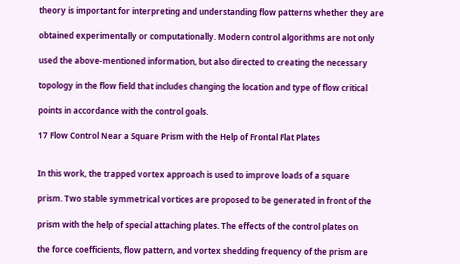theory is important for interpreting and understanding flow patterns whether they are

obtained experimentally or computationally. Modern control algorithms are not only

used the above-mentioned information, but also directed to creating the necessary

topology in the flow field that includes changing the location and type of flow critical

points in accordance with the control goals.

17 Flow Control Near a Square Prism with the Help of Frontal Flat Plates


In this work, the trapped vortex approach is used to improve loads of a square

prism. Two stable symmetrical vortices are proposed to be generated in front of the

prism with the help of special attaching plates. The effects of the control plates on

the force coefficients, flow pattern, and vortex shedding frequency of the prism are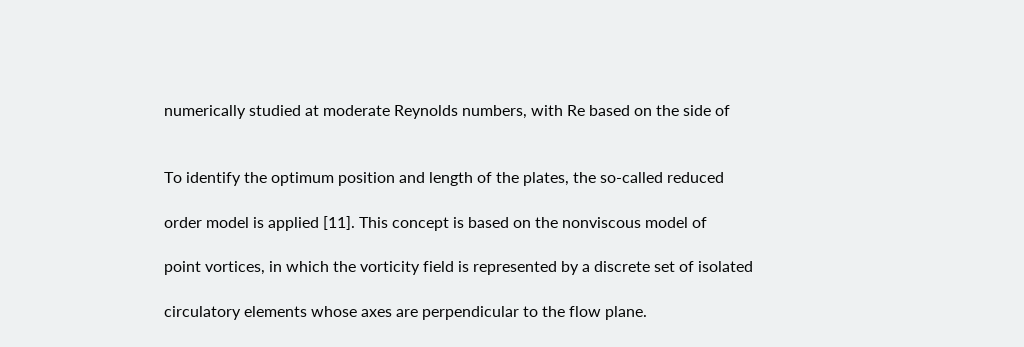numerically studied at moderate Reynolds numbers, with Re based on the side of


To identify the optimum position and length of the plates, the so-called reduced

order model is applied [11]. This concept is based on the nonviscous model of

point vortices, in which the vorticity field is represented by a discrete set of isolated

circulatory elements whose axes are perpendicular to the flow plane.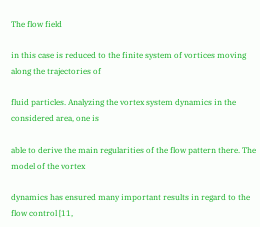The flow field

in this case is reduced to the finite system of vortices moving along the trajectories of

fluid particles. Analyzing the vortex system dynamics in the considered area, one is

able to derive the main regularities of the flow pattern there. The model of the vortex

dynamics has ensured many important results in regard to the flow control [11,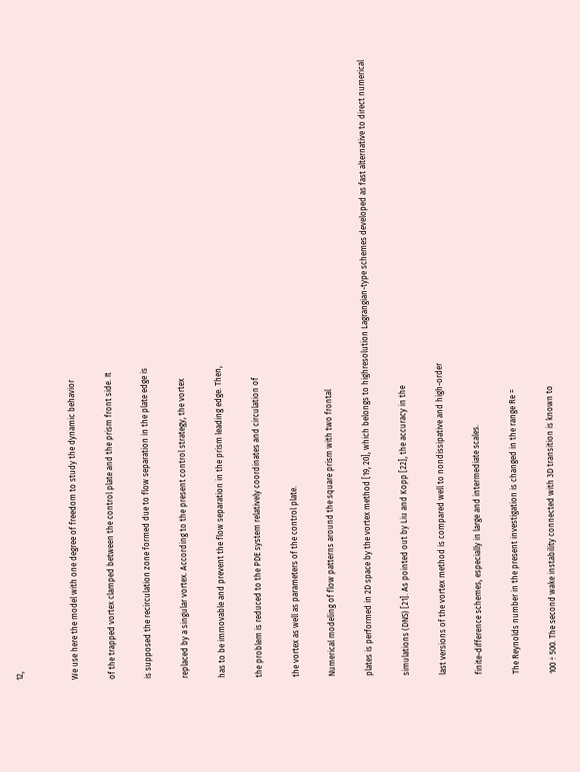12,


We use here the model with one degree of freedom to study the dynamic behavior

of the trapped vortex clamped between the control plate and the prism front side. It

is supposed the recirculation zone formed due to flow separation in the plate edge is

replaced by a singular vortex. According to the present control strategy, the vortex

has to be immovable and prevent the flow separation in the prism leading edge. Then,

the problem is reduced to the PDE system relatively coordinates and circulation of

the vortex as well as parameters of the control plate.

Numerical modeling of flow patterns around the square prism with two frontal

plates is performed in 2D space by the vortex method [19, 20], which belongs to highresolution Lagrangian-type schemes developed as fast alternative to direct numerical

simulations (DNS) [21]. As pointed out by Liu and Kopp [22], the accuracy in the

last versions of the vortex method is compared well to nondissipative and high-order

finite-difference schemes, especially in large and intermediate scales.

The Reynolds number in the present investigation is changed in the range Re =

100 ÷ 500. The second wake instability connected with 3D transition is known to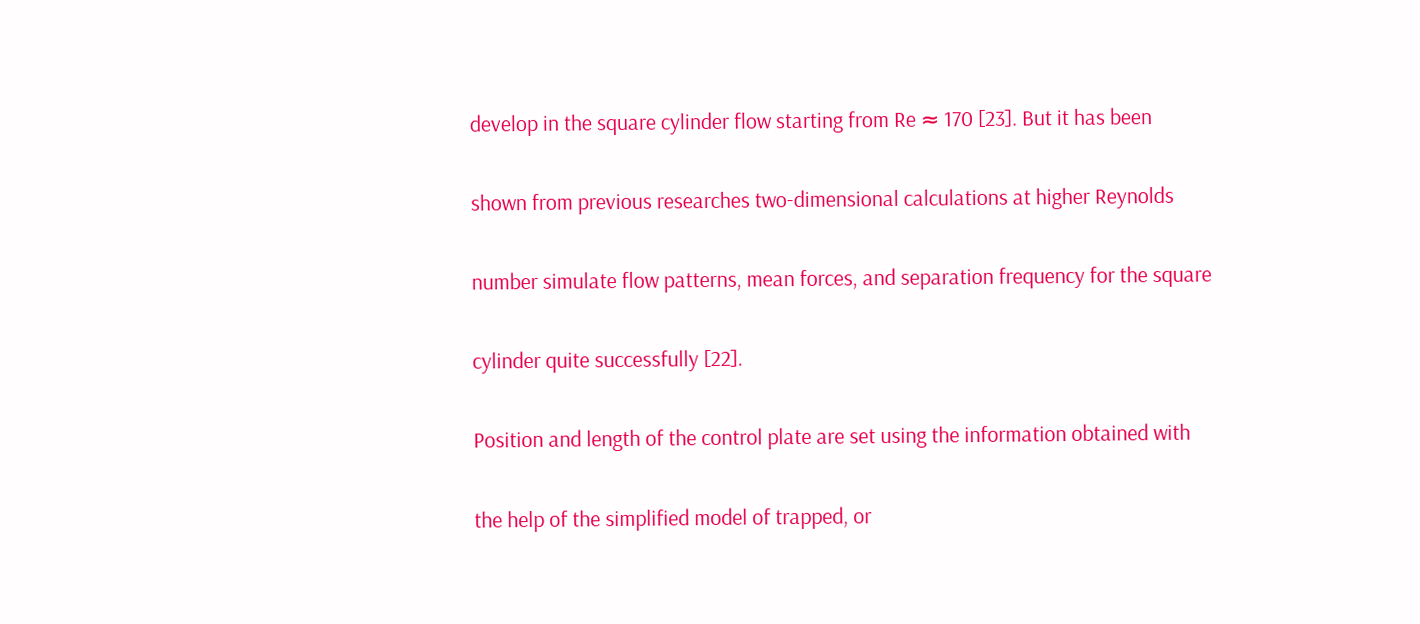develop in the square cylinder flow starting from Re ≈ 170 [23]. But it has been

shown from previous researches two-dimensional calculations at higher Reynolds

number simulate flow patterns, mean forces, and separation frequency for the square

cylinder quite successfully [22].

Position and length of the control plate are set using the information obtained with

the help of the simplified model of trapped, or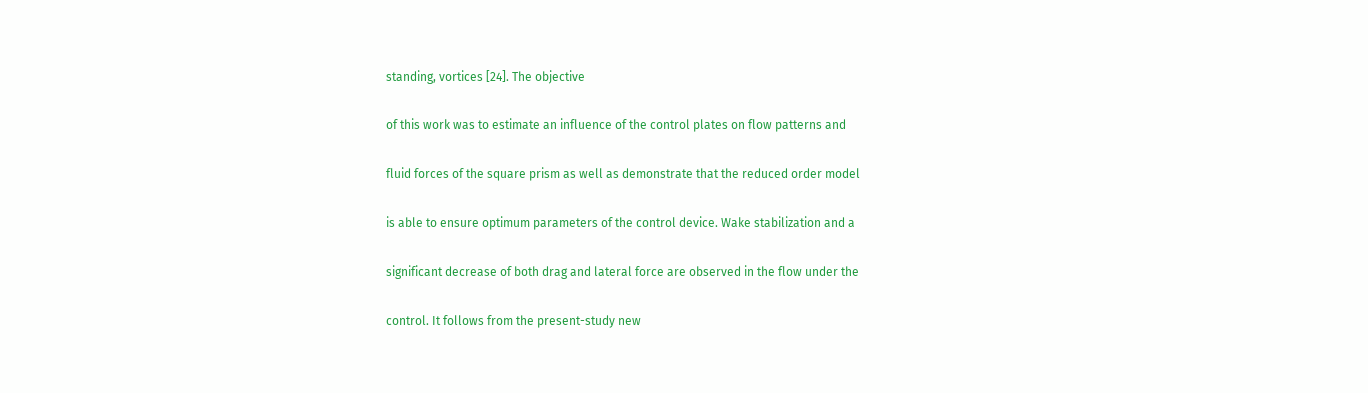standing, vortices [24]. The objective

of this work was to estimate an influence of the control plates on flow patterns and

fluid forces of the square prism as well as demonstrate that the reduced order model

is able to ensure optimum parameters of the control device. Wake stabilization and a

significant decrease of both drag and lateral force are observed in the flow under the

control. It follows from the present-study new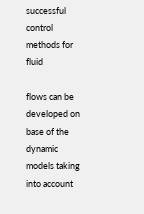successful control methods for fluid

flows can be developed on base of the dynamic models taking into account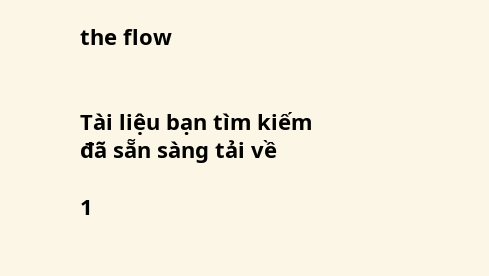the flow


Tài liệu bạn tìm kiếm đã sẵn sàng tải về

1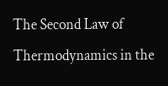The Second Law of Thermodynamics in the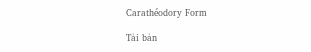Carathéodory Form

Tải bản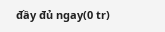đầy đủ ngay(0 tr)